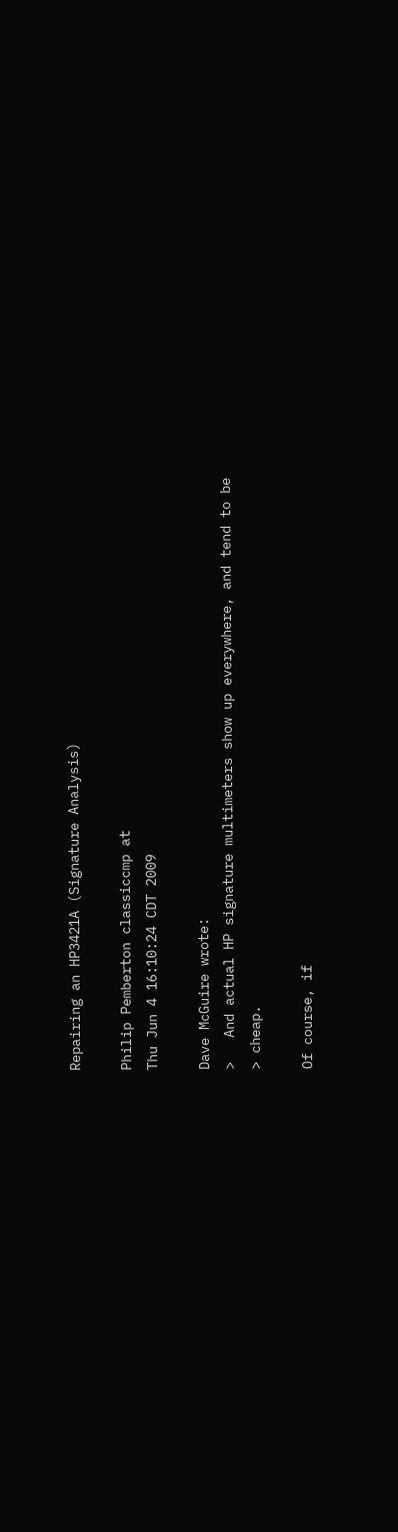Repairing an HP3421A (Signature Analysis)

Philip Pemberton classiccmp at
Thu Jun 4 16:10:24 CDT 2009

Dave McGuire wrote:
>   And actual HP signature multimeters show up everywhere, and tend to be
> cheap.

Of course, if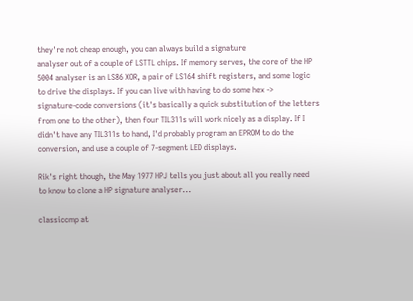they're not cheap enough, you can always build a signature
analyser out of a couple of LSTTL chips. If memory serves, the core of the HP
5004 analyser is an LS86 XOR, a pair of LS164 shift registers, and some logic
to drive the displays. If you can live with having to do some hex ->
signature-code conversions (it's basically a quick substitution of the letters
from one to the other), then four TIL311s will work nicely as a display. If I
didn't have any TIL311s to hand, I'd probably program an EPROM to do the
conversion, and use a couple of 7-segment LED displays.

Rik's right though, the May 1977 HPJ tells you just about all you really need
to know to clone a HP signature analyser...

classiccmp at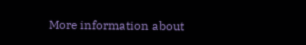More information about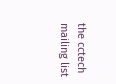the cctech mailing list